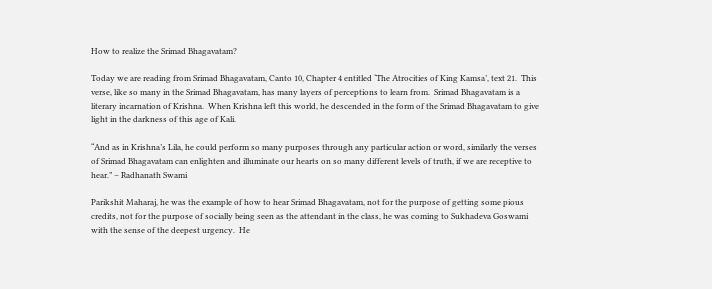How to realize the Srimad Bhagavatam?

Today we are reading from Srimad Bhagavatam, Canto 10, Chapter 4 entitled ‘The Atrocities of King Kamsa’, text 21.  This verse, like so many in the Srimad Bhagavatam, has many layers of perceptions to learn from.  Srimad Bhagavatam is a literary incarnation of Krishna.  When Krishna left this world, he descended in the form of the Srimad Bhagavatam to give light in the darkness of this age of Kali.

“And as in Krishna’s Lila, he could perform so many purposes through any particular action or word, similarly the verses of Srimad Bhagavatam can enlighten and illuminate our hearts on so many different levels of truth, if we are receptive to hear.” – Radhanath Swami

Parikshit Maharaj, he was the example of how to hear Srimad Bhagavatam, not for the purpose of getting some pious credits, not for the purpose of socially being seen as the attendant in the class, he was coming to Sukhadeva Goswami with the sense of the deepest urgency.  He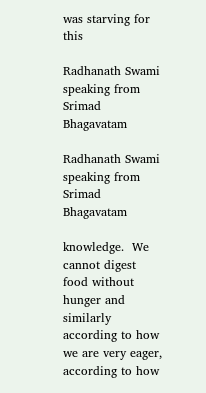was starving for this

Radhanath Swami speaking from Srimad Bhagavatam

Radhanath Swami speaking from Srimad Bhagavatam

knowledge.  We cannot digest food without hunger and similarly according to how we are very eager, according to how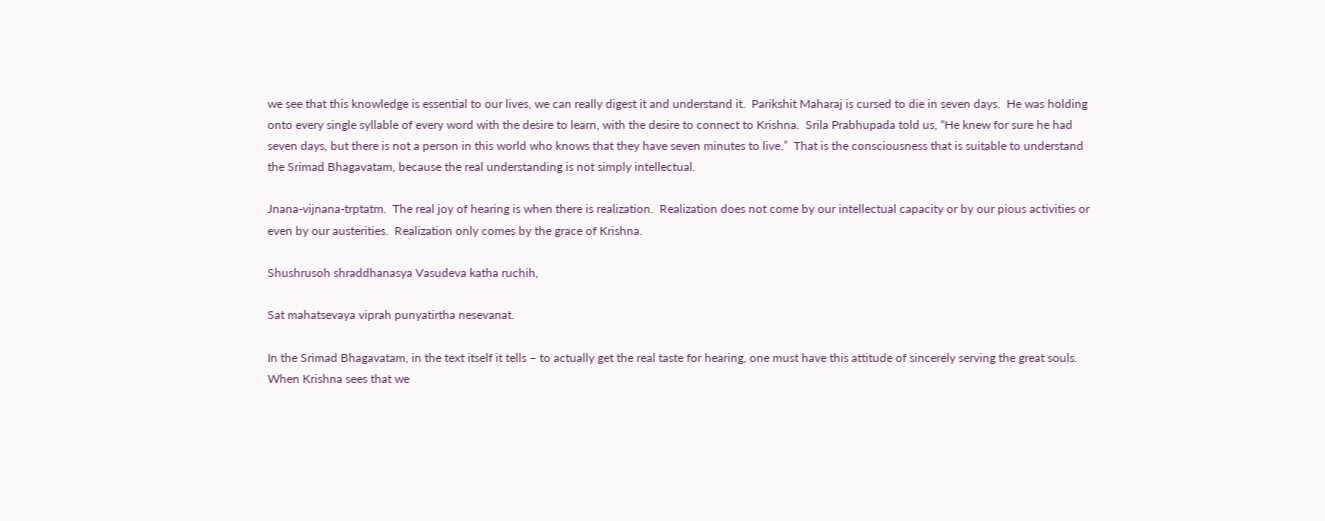we see that this knowledge is essential to our lives, we can really digest it and understand it.  Parikshit Maharaj is cursed to die in seven days.  He was holding onto every single syllable of every word with the desire to learn, with the desire to connect to Krishna.  Srila Prabhupada told us, “He knew for sure he had seven days, but there is not a person in this world who knows that they have seven minutes to live.”  That is the consciousness that is suitable to understand the Srimad Bhagavatam, because the real understanding is not simply intellectual.

Jnana-vijnana-trptatm.  The real joy of hearing is when there is realization.  Realization does not come by our intellectual capacity or by our pious activities or even by our austerities.  Realization only comes by the grace of Krishna.

Shushrusoh shraddhanasya Vasudeva katha ruchih,

Sat mahatsevaya viprah punyatirtha nesevanat.

In the Srimad Bhagavatam, in the text itself it tells – to actually get the real taste for hearing, one must have this attitude of sincerely serving the great souls. When Krishna sees that we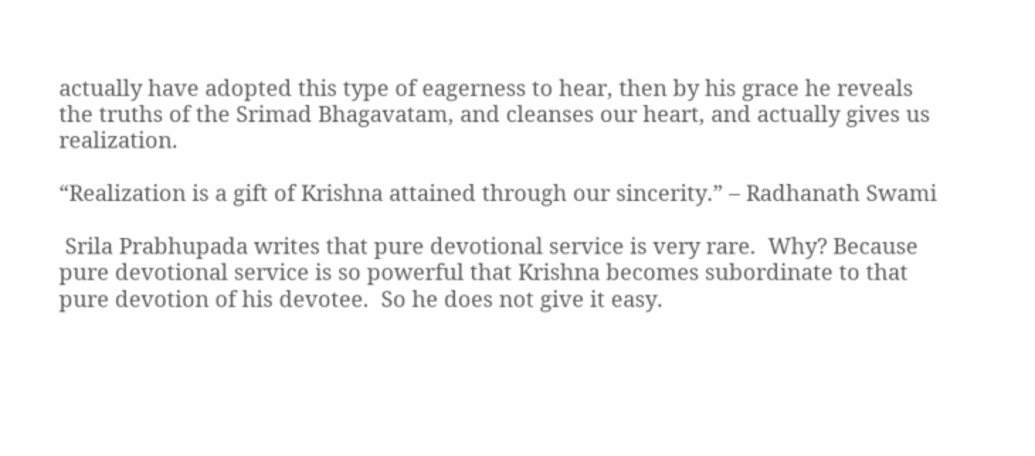actually have adopted this type of eagerness to hear, then by his grace he reveals the truths of the Srimad Bhagavatam, and cleanses our heart, and actually gives us realization.

“Realization is a gift of Krishna attained through our sincerity.” – Radhanath Swami

 Srila Prabhupada writes that pure devotional service is very rare.  Why? Because pure devotional service is so powerful that Krishna becomes subordinate to that pure devotion of his devotee.  So he does not give it easy.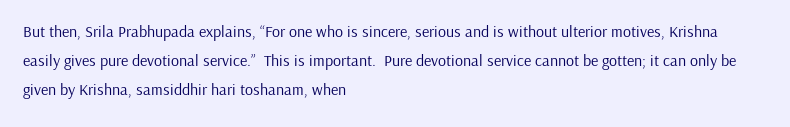But then, Srila Prabhupada explains, “For one who is sincere, serious and is without ulterior motives, Krishna easily gives pure devotional service.”  This is important.  Pure devotional service cannot be gotten; it can only be given by Krishna, samsiddhir hari toshanam, when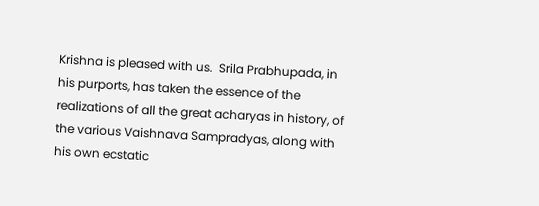Krishna is pleased with us.  Srila Prabhupada, in his purports, has taken the essence of the realizations of all the great acharyas in history, of the various Vaishnava Sampradyas, along with his own ecstatic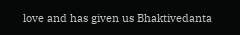love and has given us Bhaktivedanta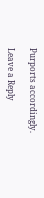Purports accordingly.

Leave a Reply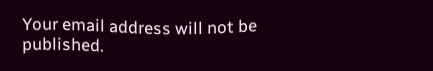Your email address will not be published.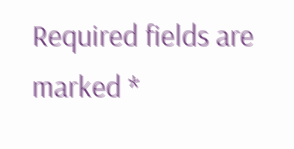Required fields are marked *